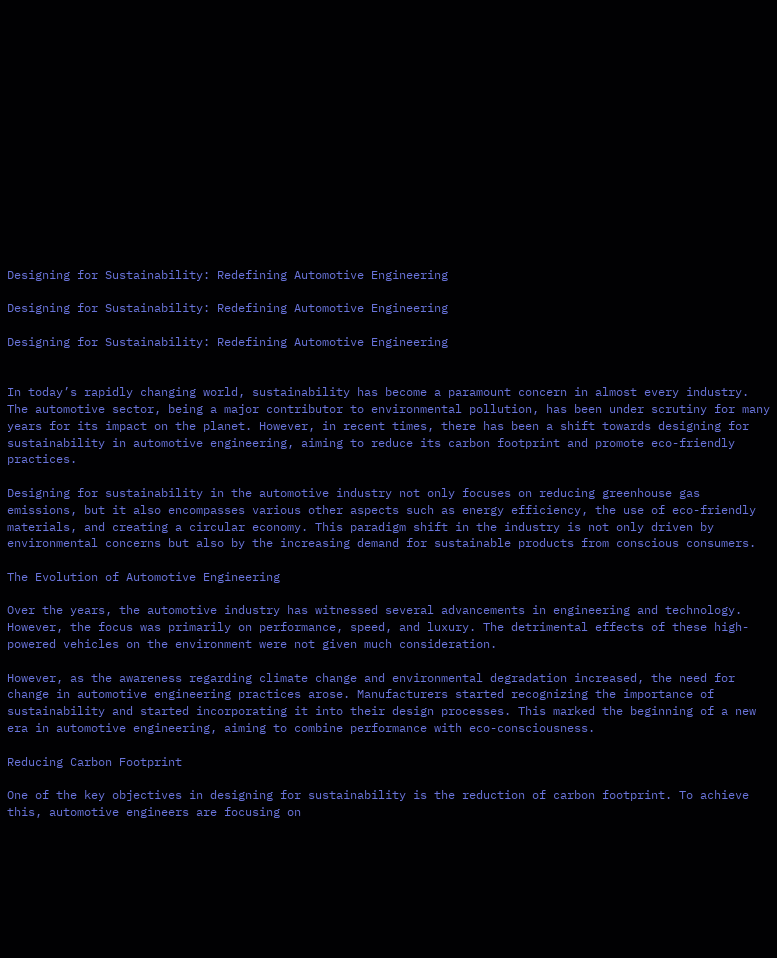Designing for Sustainability: Redefining Automotive Engineering

Designing for Sustainability: Redefining Automotive Engineering

Designing for Sustainability: Redefining Automotive Engineering


In today’s rapidly changing world, sustainability has become a paramount concern in almost every industry. The automotive sector, being a major contributor to environmental pollution, has been under scrutiny for many years for its impact on the planet. However, in recent times, there has been a shift towards designing for sustainability in automotive engineering, aiming to reduce its carbon footprint and promote eco-friendly practices.

Designing for sustainability in the automotive industry not only focuses on reducing greenhouse gas emissions, but it also encompasses various other aspects such as energy efficiency, the use of eco-friendly materials, and creating a circular economy. This paradigm shift in the industry is not only driven by environmental concerns but also by the increasing demand for sustainable products from conscious consumers.

The Evolution of Automotive Engineering

Over the years, the automotive industry has witnessed several advancements in engineering and technology. However, the focus was primarily on performance, speed, and luxury. The detrimental effects of these high-powered vehicles on the environment were not given much consideration.

However, as the awareness regarding climate change and environmental degradation increased, the need for change in automotive engineering practices arose. Manufacturers started recognizing the importance of sustainability and started incorporating it into their design processes. This marked the beginning of a new era in automotive engineering, aiming to combine performance with eco-consciousness.

Reducing Carbon Footprint

One of the key objectives in designing for sustainability is the reduction of carbon footprint. To achieve this, automotive engineers are focusing on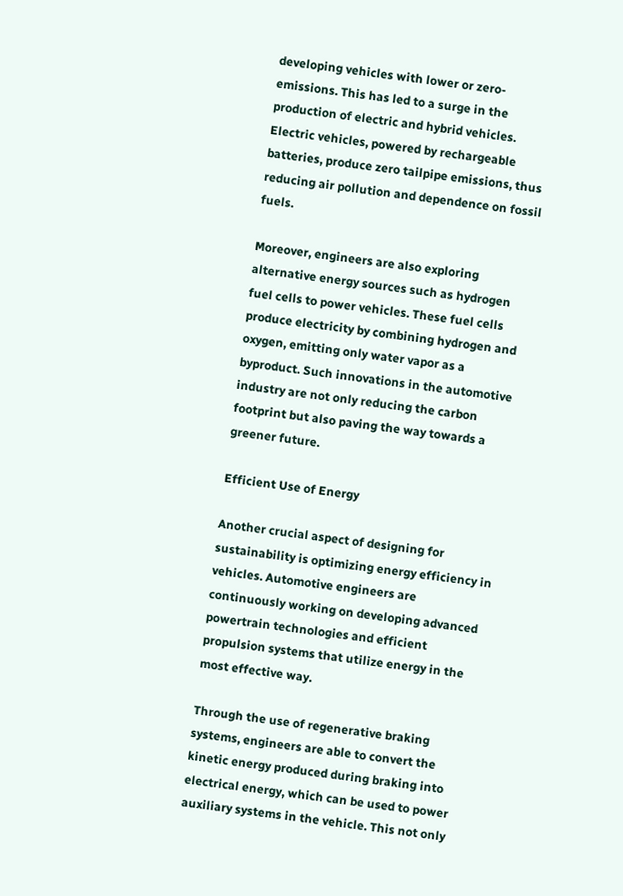developing vehicles with lower or zero-emissions. This has led to a surge in the production of electric and hybrid vehicles. Electric vehicles, powered by rechargeable batteries, produce zero tailpipe emissions, thus reducing air pollution and dependence on fossil fuels.

Moreover, engineers are also exploring alternative energy sources such as hydrogen fuel cells to power vehicles. These fuel cells produce electricity by combining hydrogen and oxygen, emitting only water vapor as a byproduct. Such innovations in the automotive industry are not only reducing the carbon footprint but also paving the way towards a greener future.

Efficient Use of Energy

Another crucial aspect of designing for sustainability is optimizing energy efficiency in vehicles. Automotive engineers are continuously working on developing advanced powertrain technologies and efficient propulsion systems that utilize energy in the most effective way.

Through the use of regenerative braking systems, engineers are able to convert the kinetic energy produced during braking into electrical energy, which can be used to power auxiliary systems in the vehicle. This not only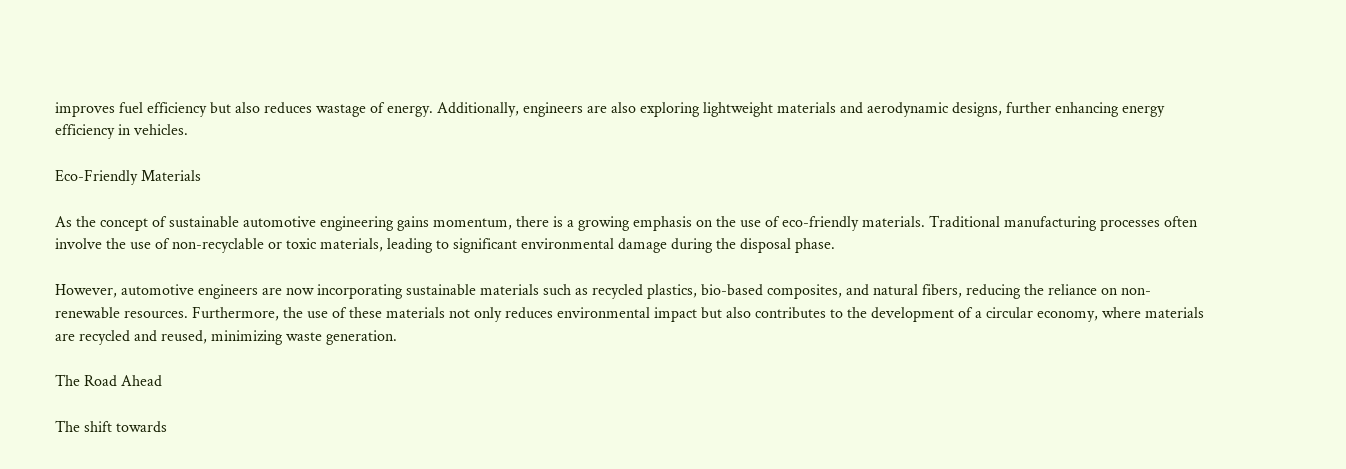improves fuel efficiency but also reduces wastage of energy. Additionally, engineers are also exploring lightweight materials and aerodynamic designs, further enhancing energy efficiency in vehicles.

Eco-Friendly Materials

As the concept of sustainable automotive engineering gains momentum, there is a growing emphasis on the use of eco-friendly materials. Traditional manufacturing processes often involve the use of non-recyclable or toxic materials, leading to significant environmental damage during the disposal phase.

However, automotive engineers are now incorporating sustainable materials such as recycled plastics, bio-based composites, and natural fibers, reducing the reliance on non-renewable resources. Furthermore, the use of these materials not only reduces environmental impact but also contributes to the development of a circular economy, where materials are recycled and reused, minimizing waste generation.

The Road Ahead

The shift towards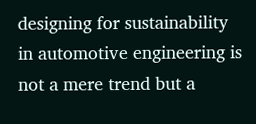designing for sustainability in automotive engineering is not a mere trend but a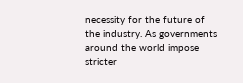necessity for the future of the industry. As governments around the world impose stricter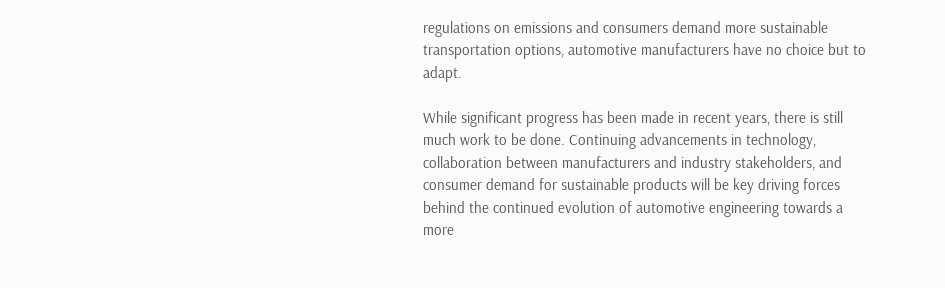regulations on emissions and consumers demand more sustainable transportation options, automotive manufacturers have no choice but to adapt.

While significant progress has been made in recent years, there is still much work to be done. Continuing advancements in technology, collaboration between manufacturers and industry stakeholders, and consumer demand for sustainable products will be key driving forces behind the continued evolution of automotive engineering towards a more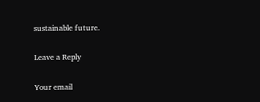sustainable future.

Leave a Reply

Your email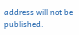address will not be published.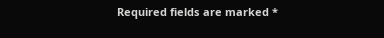Required fields are marked *